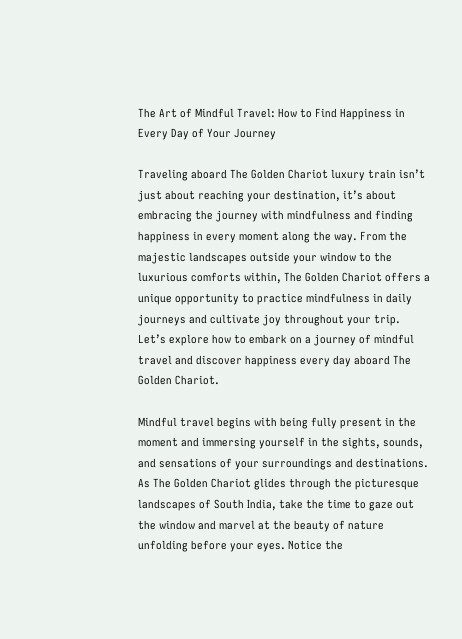The Art of Mindful Travel: How to Find Happiness in Every Day of Your Journey

Traveling aboard The Golden Chariot luxury train isn’t just about reaching your destination, it’s about embracing the journey with mindfulness and finding happiness in every moment along the way. From the majestic landscapes outside your window to the luxurious comforts within, The Golden Chariot offers a unique opportunity to practice mindfulness in daily journeys and cultivate joy throughout your trip. Let’s explore how to embark on a journey of mindful travel and discover happiness every day aboard The Golden Chariot.

Mindful travel begins with being fully present in the moment and immersing yourself in the sights, sounds, and sensations of your surroundings and destinations. As The Golden Chariot glides through the picturesque landscapes of South India, take the time to gaze out the window and marvel at the beauty of nature unfolding before your eyes. Notice the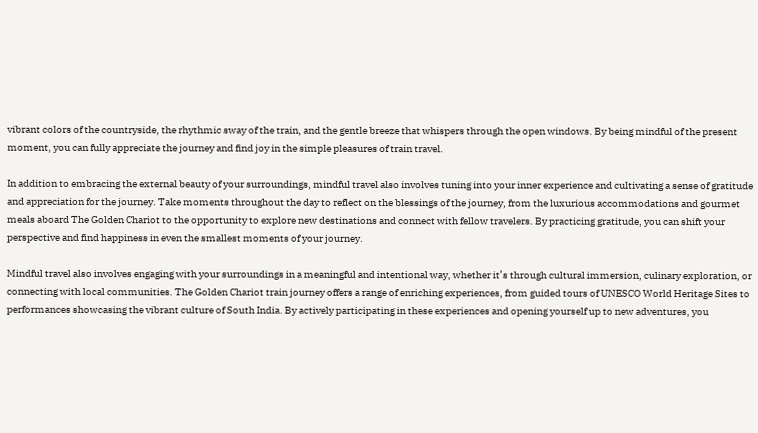vibrant colors of the countryside, the rhythmic sway of the train, and the gentle breeze that whispers through the open windows. By being mindful of the present moment, you can fully appreciate the journey and find joy in the simple pleasures of train travel.

In addition to embracing the external beauty of your surroundings, mindful travel also involves tuning into your inner experience and cultivating a sense of gratitude and appreciation for the journey. Take moments throughout the day to reflect on the blessings of the journey, from the luxurious accommodations and gourmet meals aboard The Golden Chariot to the opportunity to explore new destinations and connect with fellow travelers. By practicing gratitude, you can shift your perspective and find happiness in even the smallest moments of your journey.

Mindful travel also involves engaging with your surroundings in a meaningful and intentional way, whether it’s through cultural immersion, culinary exploration, or connecting with local communities. The Golden Chariot train journey offers a range of enriching experiences, from guided tours of UNESCO World Heritage Sites to performances showcasing the vibrant culture of South India. By actively participating in these experiences and opening yourself up to new adventures, you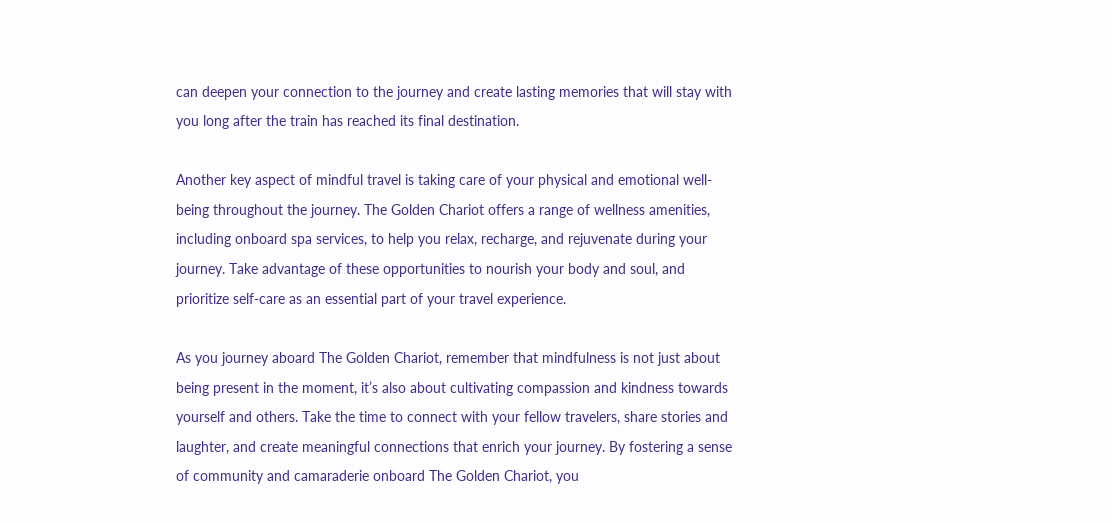can deepen your connection to the journey and create lasting memories that will stay with you long after the train has reached its final destination.

Another key aspect of mindful travel is taking care of your physical and emotional well-being throughout the journey. The Golden Chariot offers a range of wellness amenities, including onboard spa services, to help you relax, recharge, and rejuvenate during your journey. Take advantage of these opportunities to nourish your body and soul, and prioritize self-care as an essential part of your travel experience.

As you journey aboard The Golden Chariot, remember that mindfulness is not just about being present in the moment, it’s also about cultivating compassion and kindness towards yourself and others. Take the time to connect with your fellow travelers, share stories and laughter, and create meaningful connections that enrich your journey. By fostering a sense of community and camaraderie onboard The Golden Chariot, you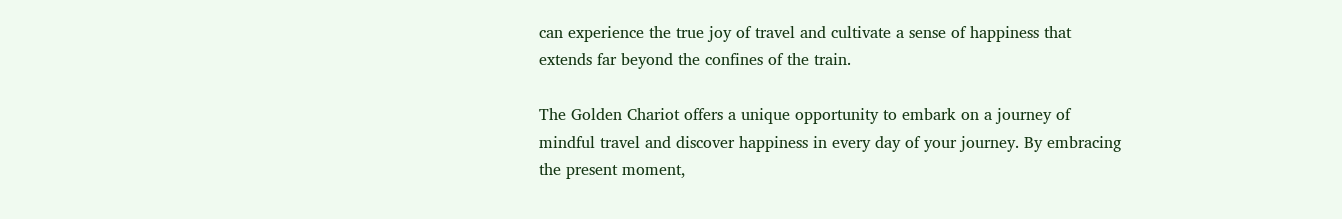can experience the true joy of travel and cultivate a sense of happiness that extends far beyond the confines of the train.

The Golden Chariot offers a unique opportunity to embark on a journey of mindful travel and discover happiness in every day of your journey. By embracing the present moment,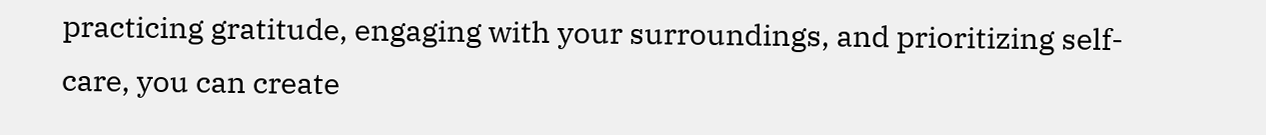practicing gratitude, engaging with your surroundings, and prioritizing self-care, you can create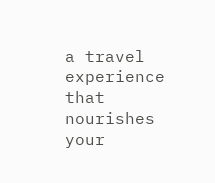a travel experience that nourishes your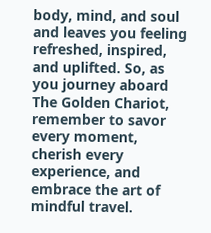body, mind, and soul and leaves you feeling refreshed, inspired, and uplifted. So, as you journey aboard The Golden Chariot, remember to savor every moment, cherish every experience, and embrace the art of mindful travel.